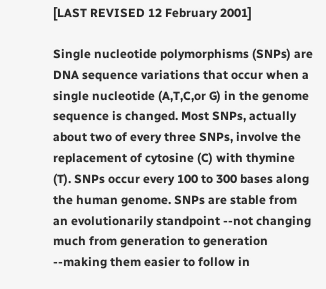[LAST REVISED 12 February 2001]

Single nucleotide polymorphisms (SNPs) are DNA sequence variations that occur when a single nucleotide (A,T,C,or G) in the genome sequence is changed. Most SNPs, actually about two of every three SNPs, involve the replacement of cytosine (C) with thymine (T). SNPs occur every 100 to 300 bases along the human genome. SNPs are stable from an evolutionarily standpoint --not changing much from generation to generation --making them easier to follow in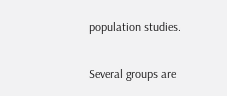population studies.

Several groups are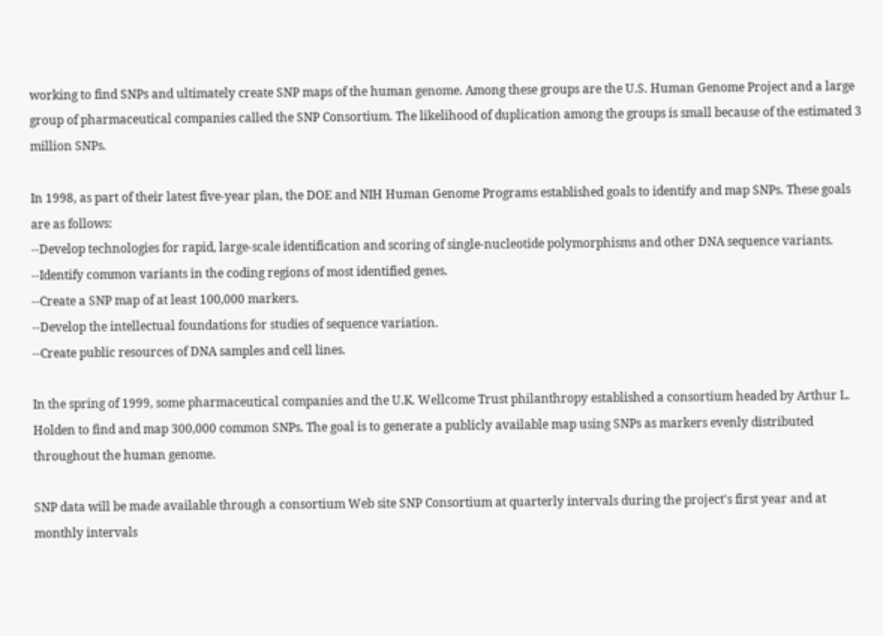working to find SNPs and ultimately create SNP maps of the human genome. Among these groups are the U.S. Human Genome Project and a large group of pharmaceutical companies called the SNP Consortium. The likelihood of duplication among the groups is small because of the estimated 3 million SNPs.

In 1998, as part of their latest five-year plan, the DOE and NIH Human Genome Programs established goals to identify and map SNPs. These goals are as follows:
--Develop technologies for rapid, large-scale identification and scoring of single-nucleotide polymorphisms and other DNA sequence variants.
--Identify common variants in the coding regions of most identified genes.
--Create a SNP map of at least 100,000 markers.
--Develop the intellectual foundations for studies of sequence variation.
--Create public resources of DNA samples and cell lines.

In the spring of 1999, some pharmaceutical companies and the U.K. Wellcome Trust philanthropy established a consortium headed by Arthur L. Holden to find and map 300,000 common SNPs. The goal is to generate a publicly available map using SNPs as markers evenly distributed throughout the human genome.

SNP data will be made available through a consortium Web site SNP Consortium at quarterly intervals during the project's first year and at monthly intervals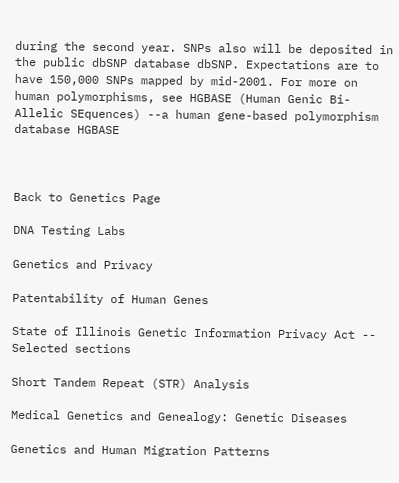during the second year. SNPs also will be deposited in the public dbSNP database dbSNP. Expectations are to have 150,000 SNPs mapped by mid-2001. For more on human polymorphisms, see HGBASE (Human Genic Bi-Allelic SEquences) --a human gene-based polymorphism database HGBASE



Back to Genetics Page

DNA Testing Labs

Genetics and Privacy

Patentability of Human Genes

State of Illinois Genetic Information Privacy Act -- Selected sections

Short Tandem Repeat (STR) Analysis

Medical Genetics and Genealogy: Genetic Diseases

Genetics and Human Migration Patterns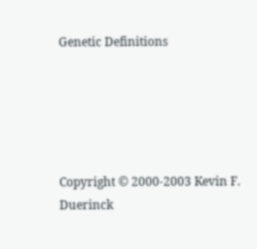Genetic Definitions





Copyright © 2000-2003 Kevin F. Duerinck